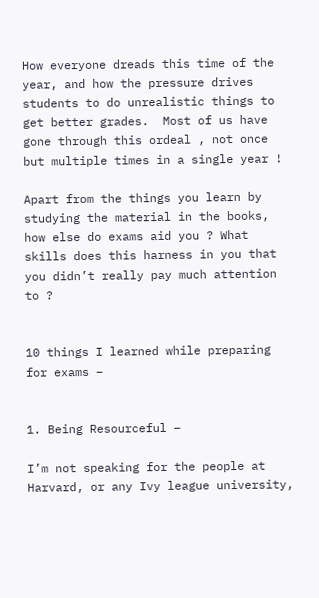How everyone dreads this time of the year, and how the pressure drives students to do unrealistic things to get better grades.  Most of us have gone through this ordeal , not once but multiple times in a single year !

Apart from the things you learn by studying the material in the books, how else do exams aid you ? What skills does this harness in you that you didn’t really pay much attention to ?


10 things I learned while preparing for exams –


1. Being Resourceful –

I’m not speaking for the people at Harvard, or any Ivy league university,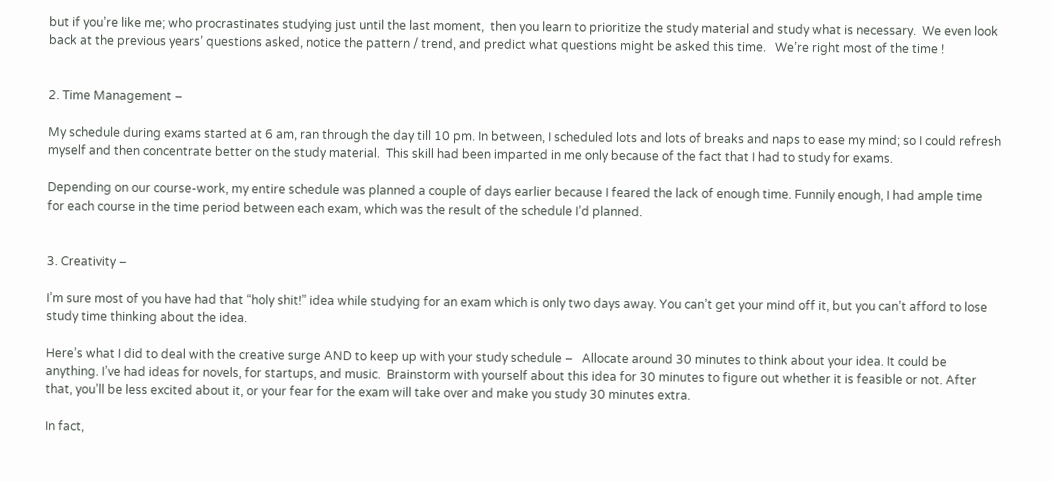but if you’re like me; who procrastinates studying just until the last moment,  then you learn to prioritize the study material and study what is necessary.  We even look back at the previous years’ questions asked, notice the pattern / trend, and predict what questions might be asked this time.   We’re right most of the time !


2. Time Management –

My schedule during exams started at 6 am, ran through the day till 10 pm. In between, I scheduled lots and lots of breaks and naps to ease my mind; so I could refresh myself and then concentrate better on the study material.  This skill had been imparted in me only because of the fact that I had to study for exams.

Depending on our course-work, my entire schedule was planned a couple of days earlier because I feared the lack of enough time. Funnily enough, I had ample time for each course in the time period between each exam, which was the result of the schedule I’d planned.


3. Creativity –

I’m sure most of you have had that “holy shit!” idea while studying for an exam which is only two days away. You can’t get your mind off it, but you can’t afford to lose study time thinking about the idea.

Here’s what I did to deal with the creative surge AND to keep up with your study schedule –   Allocate around 30 minutes to think about your idea. It could be anything. I’ve had ideas for novels, for startups, and music.  Brainstorm with yourself about this idea for 30 minutes to figure out whether it is feasible or not. After that, you’ll be less excited about it, or your fear for the exam will take over and make you study 30 minutes extra.

In fact,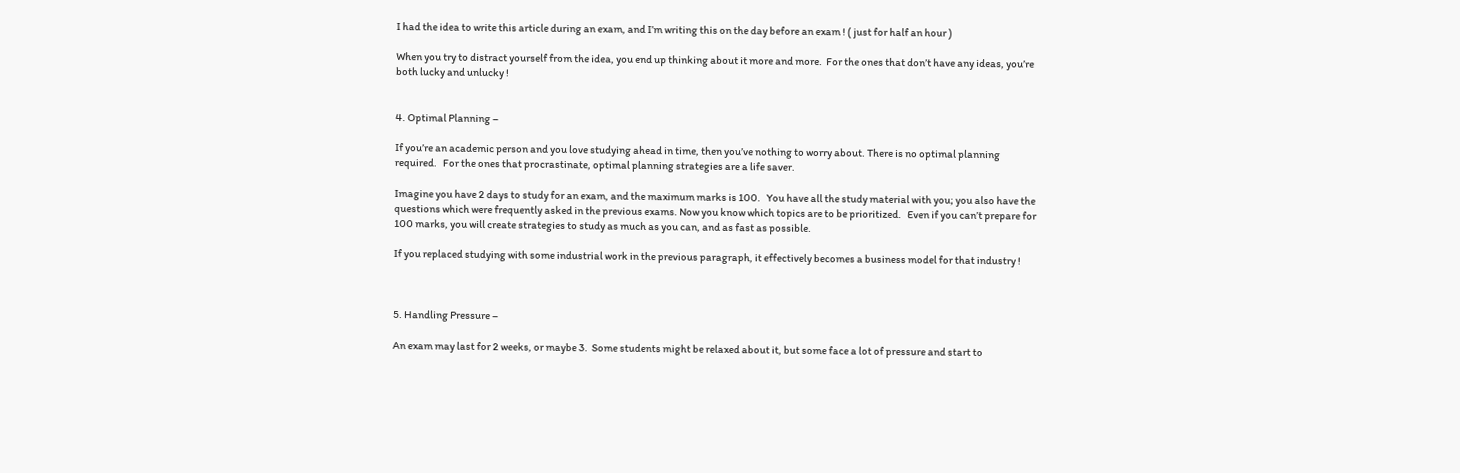I had the idea to write this article during an exam, and I’m writing this on the day before an exam ! ( just for half an hour )

When you try to distract yourself from the idea, you end up thinking about it more and more.  For the ones that don’t have any ideas, you’re both lucky and unlucky !


4. Optimal Planning –

If you’re an academic person and you love studying ahead in time, then you’ve nothing to worry about. There is no optimal planning required.   For the ones that procrastinate, optimal planning strategies are a life saver.

Imagine you have 2 days to study for an exam, and the maximum marks is 100.   You have all the study material with you; you also have the questions which were frequently asked in the previous exams. Now you know which topics are to be prioritized.   Even if you can’t prepare for 100 marks, you will create strategies to study as much as you can, and as fast as possible.

If you replaced studying with some industrial work in the previous paragraph, it effectively becomes a business model for that industry !



5. Handling Pressure –

An exam may last for 2 weeks, or maybe 3.  Some students might be relaxed about it, but some face a lot of pressure and start to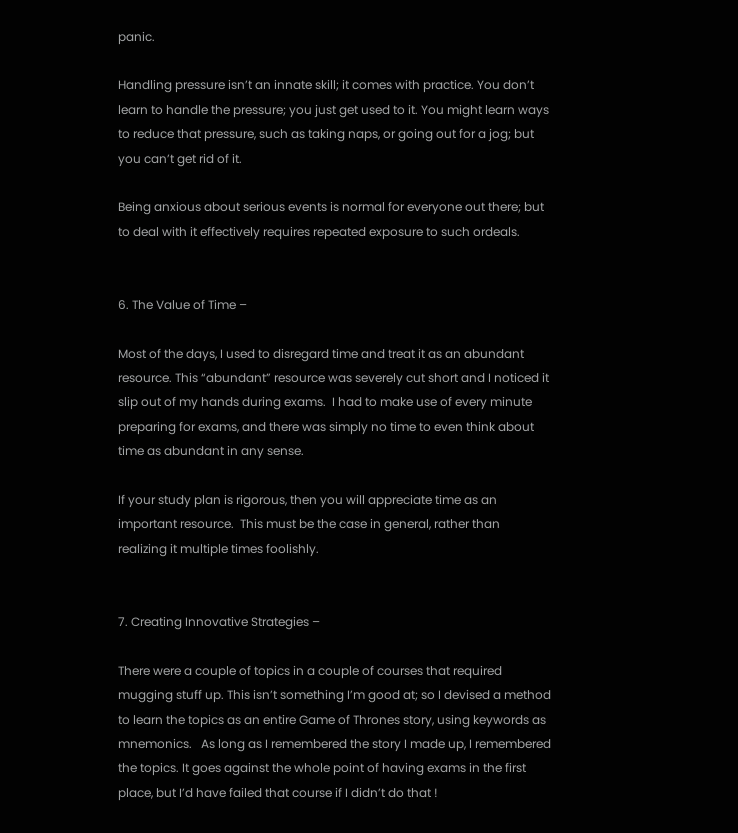panic.

Handling pressure isn’t an innate skill; it comes with practice. You don’t learn to handle the pressure; you just get used to it. You might learn ways to reduce that pressure, such as taking naps, or going out for a jog; but you can’t get rid of it.

Being anxious about serious events is normal for everyone out there; but to deal with it effectively requires repeated exposure to such ordeals.


6. The Value of Time –

Most of the days, I used to disregard time and treat it as an abundant resource. This “abundant” resource was severely cut short and I noticed it slip out of my hands during exams.  I had to make use of every minute preparing for exams, and there was simply no time to even think about time as abundant in any sense.

If your study plan is rigorous, then you will appreciate time as an important resource.  This must be the case in general, rather than realizing it multiple times foolishly.


7. Creating Innovative Strategies –

There were a couple of topics in a couple of courses that required mugging stuff up. This isn’t something I’m good at; so I devised a method to learn the topics as an entire Game of Thrones story, using keywords as mnemonics.   As long as I remembered the story I made up, I remembered the topics. It goes against the whole point of having exams in the first place, but I’d have failed that course if I didn’t do that !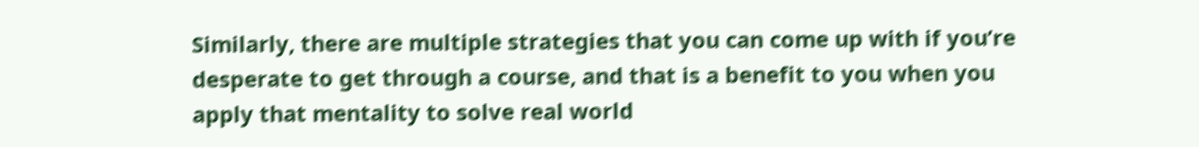Similarly, there are multiple strategies that you can come up with if you’re desperate to get through a course, and that is a benefit to you when you apply that mentality to solve real world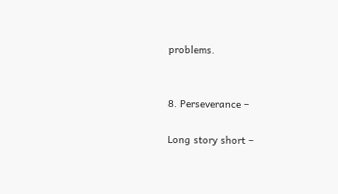problems.


8. Perseverance –

Long story short –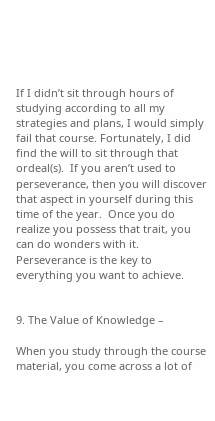If I didn’t sit through hours of studying according to all my strategies and plans, I would simply fail that course. Fortunately, I did find the will to sit through that ordeal(s).  If you aren’t used to perseverance, then you will discover that aspect in yourself during this time of the year.  Once you do realize you possess that trait, you can do wonders with it.  Perseverance is the key to everything you want to achieve.


9. The Value of Knowledge –

When you study through the course material, you come across a lot of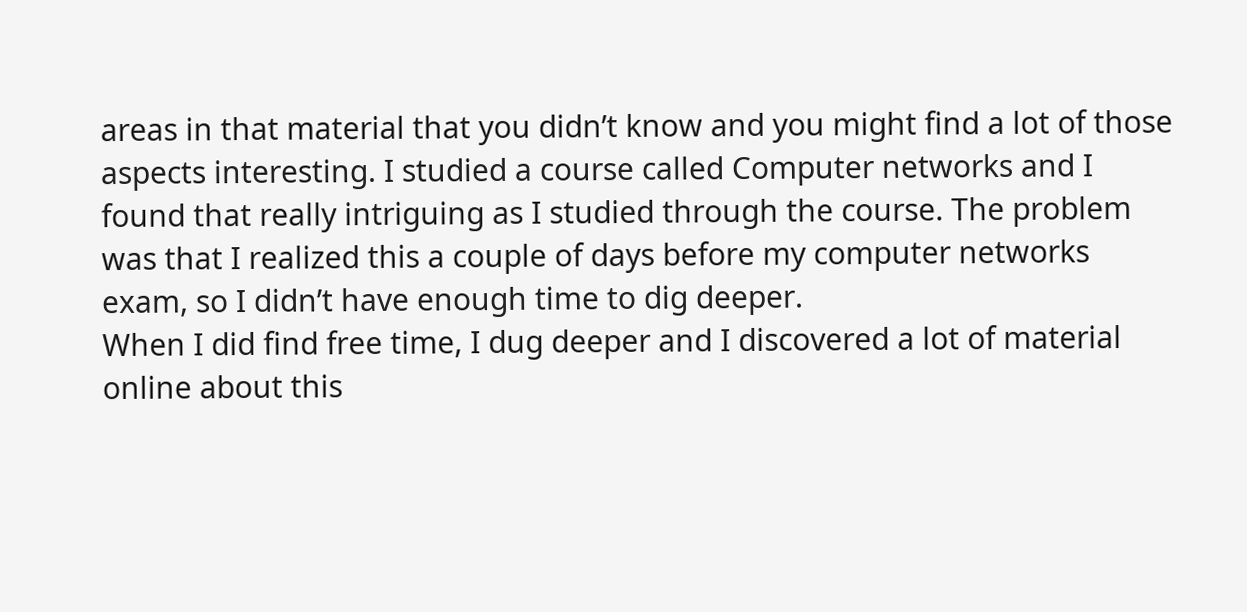areas in that material that you didn’t know and you might find a lot of those aspects interesting. I studied a course called Computer networks and I found that really intriguing as I studied through the course. The problem was that I realized this a couple of days before my computer networks exam, so I didn’t have enough time to dig deeper.
When I did find free time, I dug deeper and I discovered a lot of material online about this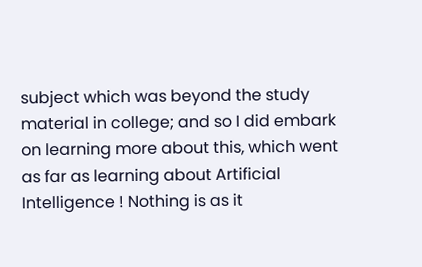subject which was beyond the study material in college; and so I did embark on learning more about this, which went as far as learning about Artificial Intelligence ! Nothing is as it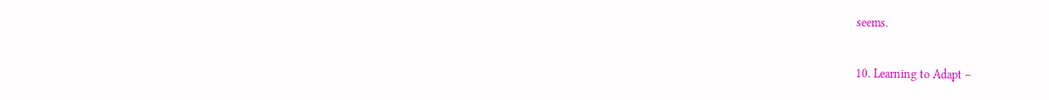seems.

10. Learning to Adapt –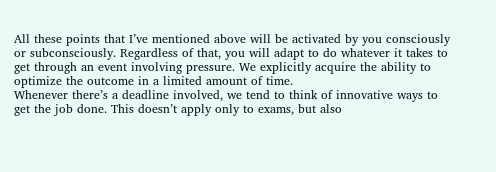All these points that I’ve mentioned above will be activated by you consciously or subconsciously. Regardless of that, you will adapt to do whatever it takes to get through an event involving pressure. We explicitly acquire the ability to optimize the outcome in a limited amount of time.
Whenever there’s a deadline involved, we tend to think of innovative ways to get the job done. This doesn’t apply only to exams, but also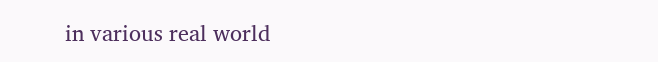in various real world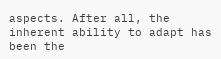aspects. After all, the inherent ability to adapt has been the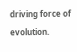driving force of evolution.